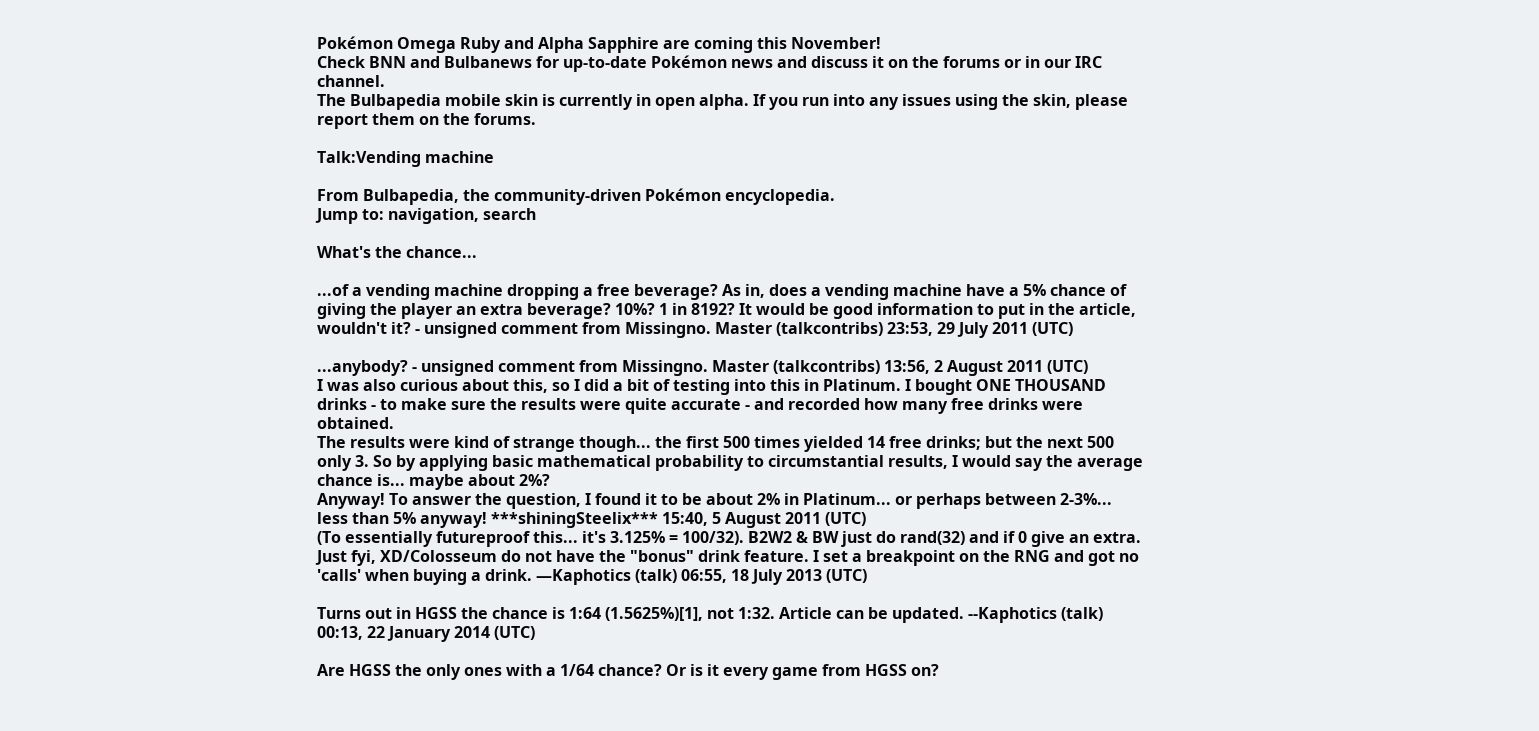Pokémon Omega Ruby and Alpha Sapphire are coming this November!
Check BNN and Bulbanews for up-to-date Pokémon news and discuss it on the forums or in our IRC channel.
The Bulbapedia mobile skin is currently in open alpha. If you run into any issues using the skin, please report them on the forums.

Talk:Vending machine

From Bulbapedia, the community-driven Pokémon encyclopedia.
Jump to: navigation, search

What's the chance...

...of a vending machine dropping a free beverage? As in, does a vending machine have a 5% chance of giving the player an extra beverage? 10%? 1 in 8192? It would be good information to put in the article, wouldn't it? - unsigned comment from Missingno. Master (talkcontribs) 23:53, 29 July 2011 (UTC)

...anybody? - unsigned comment from Missingno. Master (talkcontribs) 13:56, 2 August 2011 (UTC)
I was also curious about this, so I did a bit of testing into this in Platinum. I bought ONE THOUSAND drinks - to make sure the results were quite accurate - and recorded how many free drinks were obtained.
The results were kind of strange though... the first 500 times yielded 14 free drinks; but the next 500 only 3. So by applying basic mathematical probability to circumstantial results, I would say the average chance is... maybe about 2%?
Anyway! To answer the question, I found it to be about 2% in Platinum... or perhaps between 2-3%... less than 5% anyway! ***shiningSteelix*** 15:40, 5 August 2011 (UTC)
(To essentially futureproof this... it's 3.125% = 100/32). B2W2 & BW just do rand(32) and if 0 give an extra.
Just fyi, XD/Colosseum do not have the "bonus" drink feature. I set a breakpoint on the RNG and got no 'calls' when buying a drink. —Kaphotics (talk) 06:55, 18 July 2013 (UTC)

Turns out in HGSS the chance is 1:64 (1.5625%)[1], not 1:32. Article can be updated. --Kaphotics (talk) 00:13, 22 January 2014 (UTC)

Are HGSS the only ones with a 1/64 chance? Or is it every game from HGSS on?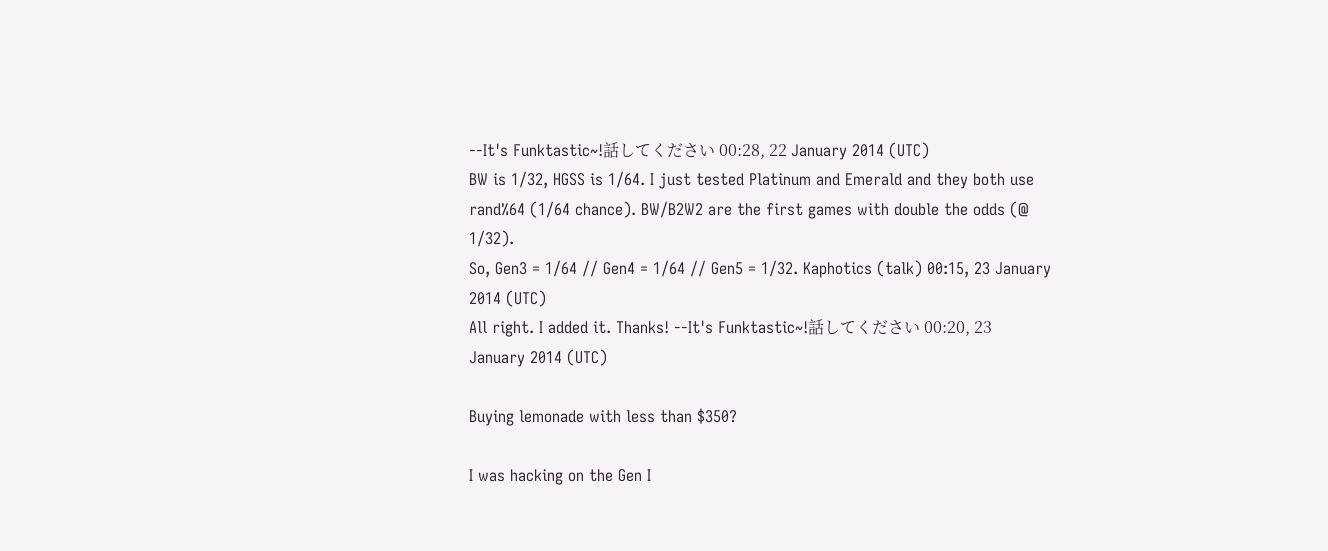--It's Funktastic~!話してください 00:28, 22 January 2014 (UTC)
BW is 1/32, HGSS is 1/64. I just tested Platinum and Emerald and they both use rand%64 (1/64 chance). BW/B2W2 are the first games with double the odds (@ 1/32).
So, Gen3 = 1/64 // Gen4 = 1/64 // Gen5 = 1/32. Kaphotics (talk) 00:15, 23 January 2014 (UTC)
All right. I added it. Thanks! --It's Funktastic~!話してください 00:20, 23 January 2014 (UTC)

Buying lemonade with less than $350?

I was hacking on the Gen I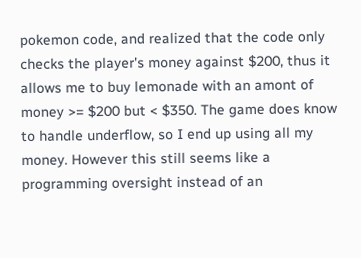pokemon code, and realized that the code only checks the player's money against $200, thus it allows me to buy lemonade with an amont of money >= $200 but < $350. The game does know to handle underflow, so I end up using all my money. However this still seems like a programming oversight instead of an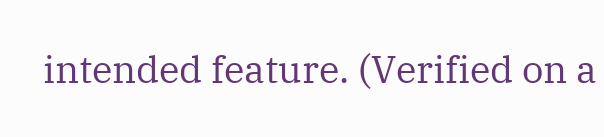intended feature. (Verified on a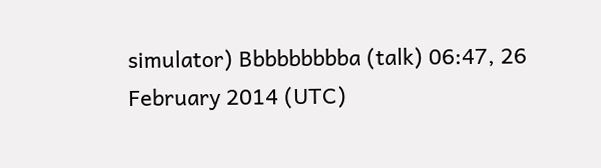simulator) Bbbbbbbbba (talk) 06:47, 26 February 2014 (UTC)